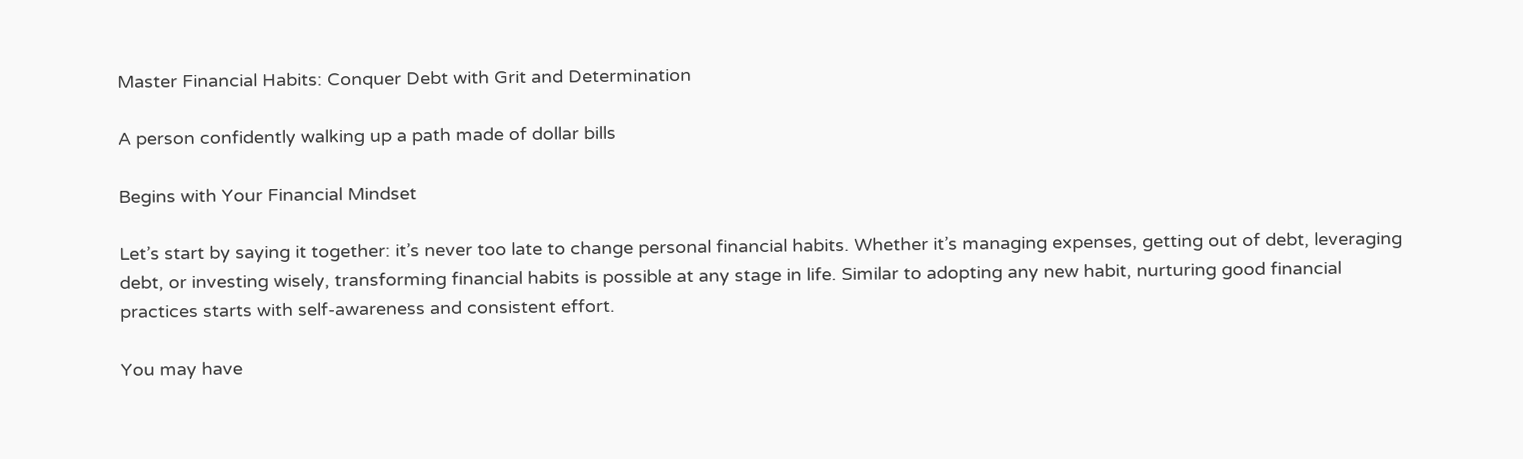Master Financial Habits: Conquer Debt with Grit and Determination

A person confidently walking up a path made of dollar bills

Begins with Your Financial Mindset

Let’s start by saying it together: it’s never too late to change personal financial habits. Whether it’s managing expenses, getting out of debt, leveraging debt, or investing wisely, transforming financial habits is possible at any stage in life. Similar to adopting any new habit, nurturing good financial practices starts with self-awareness and consistent effort.

You may have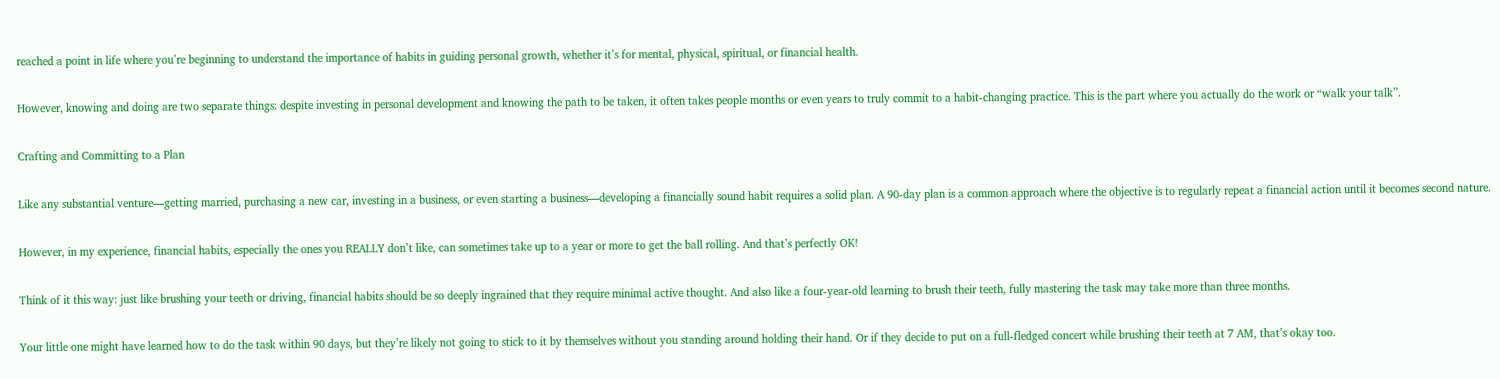reached a point in life where you’re beginning to understand the importance of habits in guiding personal growth, whether it’s for mental, physical, spiritual, or financial health.

However, knowing and doing are two separate things: despite investing in personal development and knowing the path to be taken, it often takes people months or even years to truly commit to a habit-changing practice. This is the part where you actually do the work or “walk your talk”.

Crafting and Committing to a Plan

Like any substantial venture—getting married, purchasing a new car, investing in a business, or even starting a business—developing a financially sound habit requires a solid plan. A 90-day plan is a common approach where the objective is to regularly repeat a financial action until it becomes second nature.

However, in my experience, financial habits, especially the ones you REALLY don’t like, can sometimes take up to a year or more to get the ball rolling. And that’s perfectly OK!

Think of it this way: just like brushing your teeth or driving, financial habits should be so deeply ingrained that they require minimal active thought. And also like a four-year-old learning to brush their teeth, fully mastering the task may take more than three months.

Your little one might have learned how to do the task within 90 days, but they’re likely not going to stick to it by themselves without you standing around holding their hand. Or if they decide to put on a full-fledged concert while brushing their teeth at 7 AM, that’s okay too.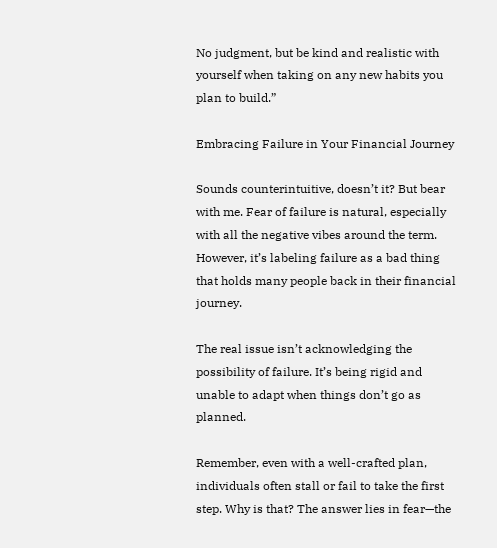No judgment, but be kind and realistic with yourself when taking on any new habits you plan to build.”

Embracing Failure in Your Financial Journey

Sounds counterintuitive, doesn’t it? But bear with me. Fear of failure is natural, especially with all the negative vibes around the term. However, it’s labeling failure as a bad thing that holds many people back in their financial journey.

The real issue isn’t acknowledging the possibility of failure. It’s being rigid and unable to adapt when things don’t go as planned.

Remember, even with a well-crafted plan, individuals often stall or fail to take the first step. Why is that? The answer lies in fear—the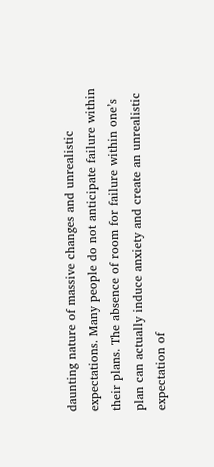daunting nature of massive changes and unrealistic expectations. Many people do not anticipate failure within their plans. The absence of room for failure within one’s plan can actually induce anxiety and create an unrealistic expectation of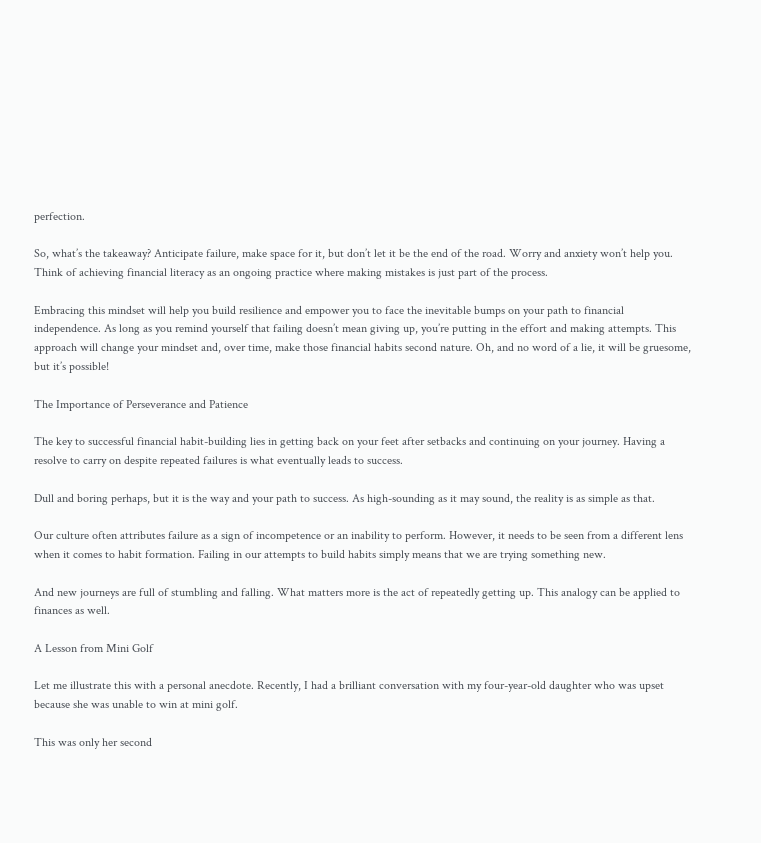perfection.

So, what’s the takeaway? Anticipate failure, make space for it, but don’t let it be the end of the road. Worry and anxiety won’t help you. Think of achieving financial literacy as an ongoing practice where making mistakes is just part of the process.

Embracing this mindset will help you build resilience and empower you to face the inevitable bumps on your path to financial independence. As long as you remind yourself that failing doesn’t mean giving up, you’re putting in the effort and making attempts. This approach will change your mindset and, over time, make those financial habits second nature. Oh, and no word of a lie, it will be gruesome, but it’s possible!

The Importance of Perseverance and Patience

The key to successful financial habit-building lies in getting back on your feet after setbacks and continuing on your journey. Having a resolve to carry on despite repeated failures is what eventually leads to success.

Dull and boring perhaps, but it is the way and your path to success. As high-sounding as it may sound, the reality is as simple as that.

Our culture often attributes failure as a sign of incompetence or an inability to perform. However, it needs to be seen from a different lens when it comes to habit formation. Failing in our attempts to build habits simply means that we are trying something new.

And new journeys are full of stumbling and falling. What matters more is the act of repeatedly getting up. This analogy can be applied to finances as well.

A Lesson from Mini Golf

Let me illustrate this with a personal anecdote. Recently, I had a brilliant conversation with my four-year-old daughter who was upset because she was unable to win at mini golf.

This was only her second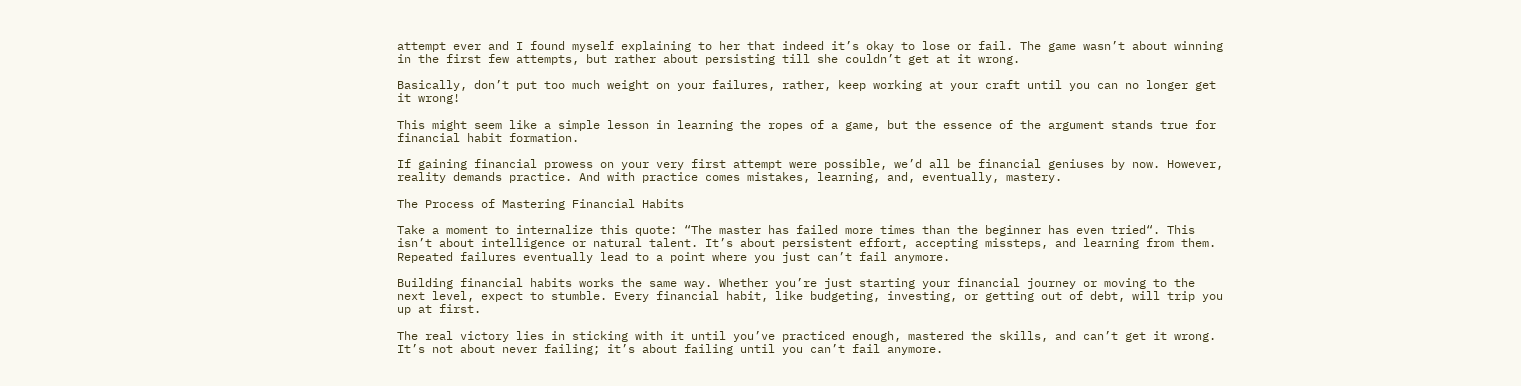attempt ever and I found myself explaining to her that indeed it’s okay to lose or fail. The game wasn’t about winning in the first few attempts, but rather about persisting till she couldn’t get at it wrong.

Basically, don’t put too much weight on your failures, rather, keep working at your craft until you can no longer get it wrong!

This might seem like a simple lesson in learning the ropes of a game, but the essence of the argument stands true for financial habit formation.

If gaining financial prowess on your very first attempt were possible, we’d all be financial geniuses by now. However, reality demands practice. And with practice comes mistakes, learning, and, eventually, mastery.

The Process of Mastering Financial Habits

Take a moment to internalize this quote: “The master has failed more times than the beginner has even tried“. This isn’t about intelligence or natural talent. It’s about persistent effort, accepting missteps, and learning from them. Repeated failures eventually lead to a point where you just can’t fail anymore.

Building financial habits works the same way. Whether you’re just starting your financial journey or moving to the next level, expect to stumble. Every financial habit, like budgeting, investing, or getting out of debt, will trip you up at first.

The real victory lies in sticking with it until you’ve practiced enough, mastered the skills, and can’t get it wrong. It’s not about never failing; it’s about failing until you can’t fail anymore.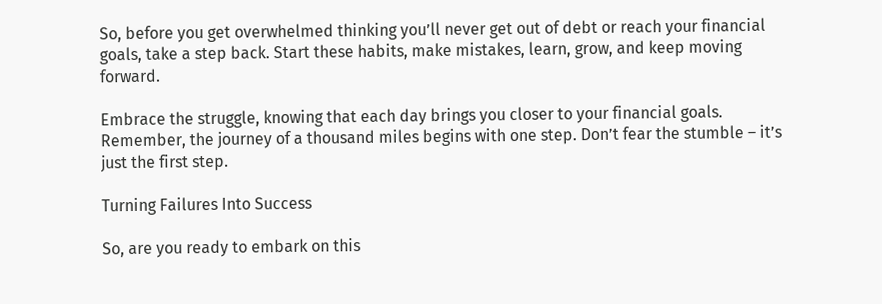So, before you get overwhelmed thinking you’ll never get out of debt or reach your financial goals, take a step back. Start these habits, make mistakes, learn, grow, and keep moving forward.

Embrace the struggle, knowing that each day brings you closer to your financial goals. Remember, the journey of a thousand miles begins with one step. Don’t fear the stumble – it’s just the first step.

Turning Failures Into Success

So, are you ready to embark on this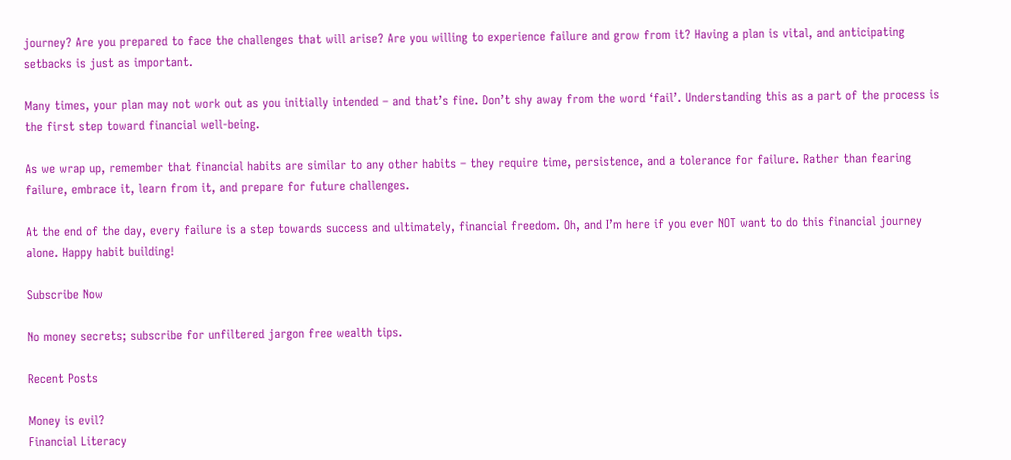journey? Are you prepared to face the challenges that will arise? Are you willing to experience failure and grow from it? Having a plan is vital, and anticipating setbacks is just as important.

Many times, your plan may not work out as you initially intended – and that’s fine. Don’t shy away from the word ‘fail’. Understanding this as a part of the process is the first step toward financial well-being.

As we wrap up, remember that financial habits are similar to any other habits – they require time, persistence, and a tolerance for failure. Rather than fearing failure, embrace it, learn from it, and prepare for future challenges.

At the end of the day, every failure is a step towards success and ultimately, financial freedom. Oh, and I’m here if you ever NOT want to do this financial journey alone. Happy habit building!

Subscribe Now

No money secrets; subscribe for unfiltered jargon free wealth tips.

Recent Posts

Money is evil?
Financial Literacy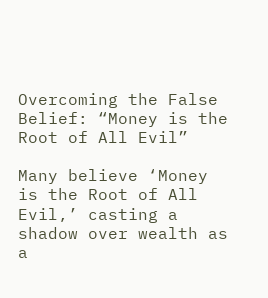Overcoming the False Belief: “Money is the Root of All Evil”

Many believe ‘Money is the Root of All Evil,’ casting a shadow over wealth as a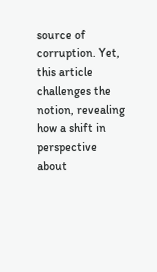source of corruption. Yet, this article challenges the notion, revealing how a shift in perspective about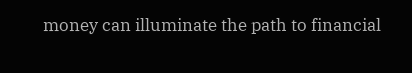money can illuminate the path to financial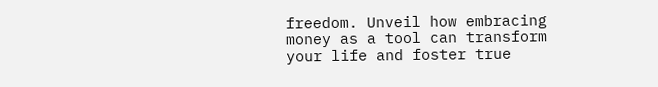freedom. Unveil how embracing money as a tool can transform your life and foster true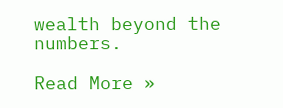wealth beyond the numbers.

Read More »